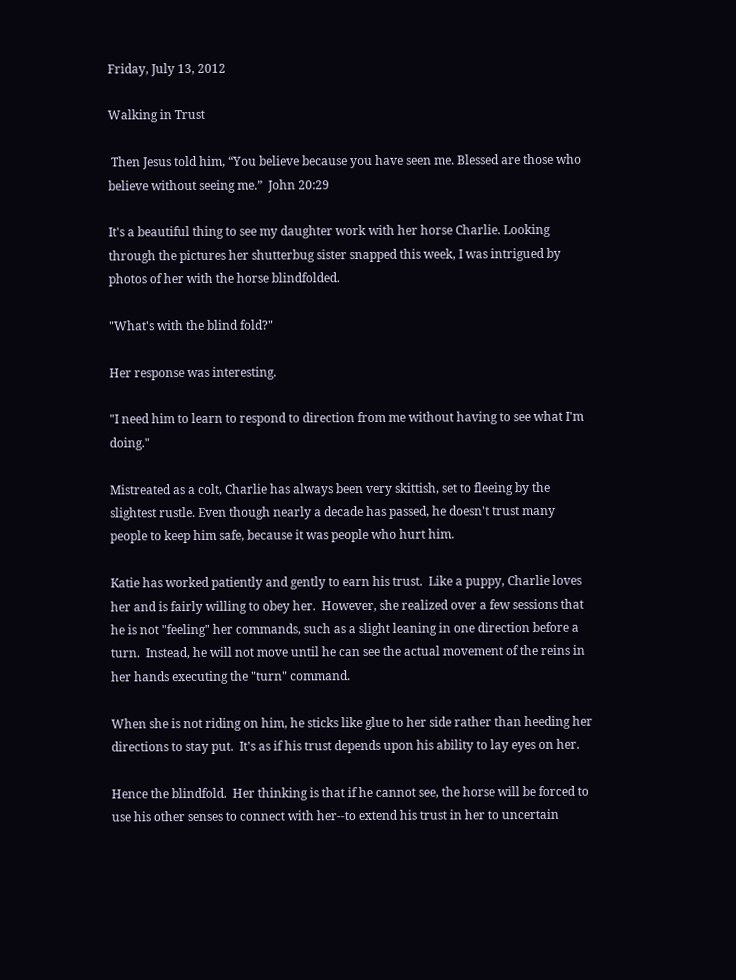Friday, July 13, 2012

Walking in Trust

 Then Jesus told him, “You believe because you have seen me. Blessed are those who believe without seeing me.”  John 20:29

It's a beautiful thing to see my daughter work with her horse Charlie. Looking through the pictures her shutterbug sister snapped this week, I was intrigued by photos of her with the horse blindfolded.

"What's with the blind fold?"

Her response was interesting.

"I need him to learn to respond to direction from me without having to see what I'm doing."

Mistreated as a colt, Charlie has always been very skittish, set to fleeing by the slightest rustle. Even though nearly a decade has passed, he doesn't trust many people to keep him safe, because it was people who hurt him.

Katie has worked patiently and gently to earn his trust.  Like a puppy, Charlie loves her and is fairly willing to obey her.  However, she realized over a few sessions that he is not "feeling" her commands, such as a slight leaning in one direction before a turn.  Instead, he will not move until he can see the actual movement of the reins in her hands executing the "turn" command.

When she is not riding on him, he sticks like glue to her side rather than heeding her directions to stay put.  It's as if his trust depends upon his ability to lay eyes on her.

Hence the blindfold.  Her thinking is that if he cannot see, the horse will be forced to use his other senses to connect with her--to extend his trust in her to uncertain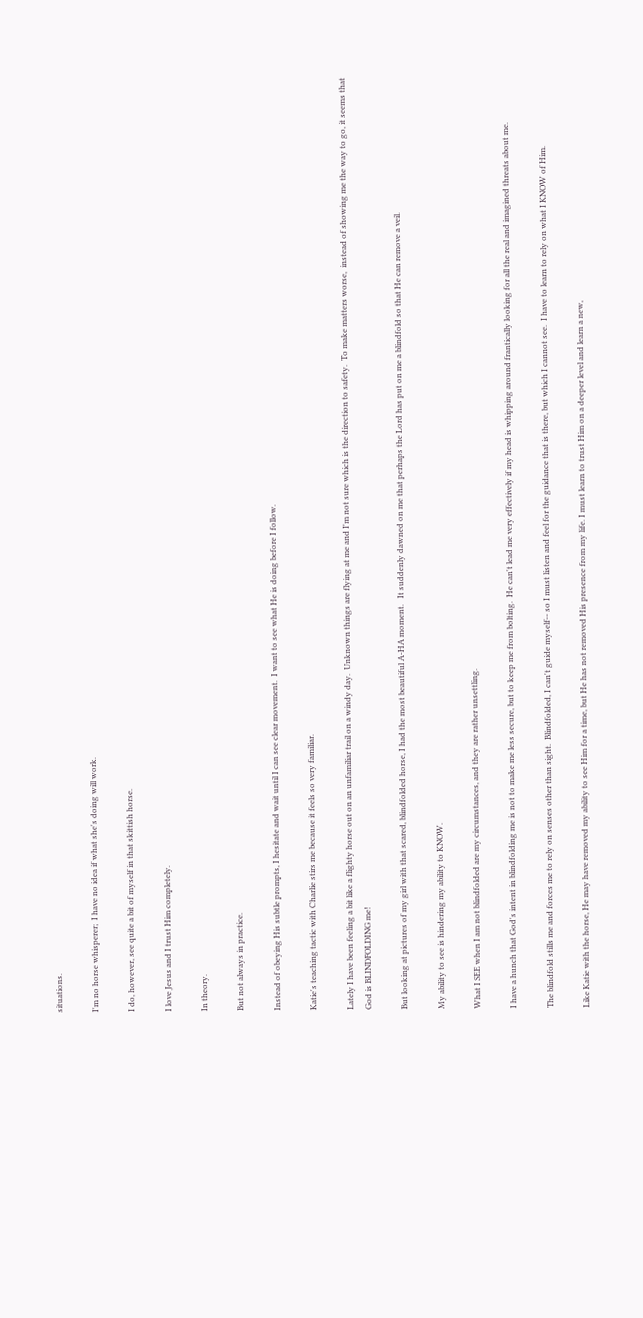situations.

I'm no horse whisperer;  I have no idea if what she's doing will work.

I do, however, see quite a bit of myself in that skittish horse.

I love Jesus and I trust Him completely.

In theory.

But not always in practice.

Instead of obeying His subtle prompts, I hesitate and wait until I can see clear movement.  I want to see what He is doing before I follow.

Katie's teaching tactic with Charlie stirs me because it feels so very familiar.

Lately I have been feeling a bit like a flighty horse out on an unfamiliar trail on a windy day.  Unknown things are flying at me and I'm not sure which is the direction to safety.  To make matters worse,  instead of showing me the way to go, it seems that God is BLINDFOLDING me!

But looking at pictures of my girl with that scared, blindfolded horse, I had the most beautiful A-HA moment.   It suddenly dawned on me that perhaps the Lord has put on me a blindfold so that He can remove a veil.

My ability to see is hindering my ability to KNOW.

What I SEE when I am not blindfolded are my circumstances, and they are rather unsettling.

I have a hunch that God's intent in blindfolding me is not to make me less secure, but to keep me from bolting.  He can't lead me very effectively if my head is whipping around frantically looking for all the real and imagined threats about me.

The blindfold stills me and forces me to rely on senses other than sight.  Blindfolded, I can't guide myself-- so I must listen and feel for the guidance that is there, but which I cannot see.  I have to learn to rely on what I KNOW of Him.

Like Katie with the horse, He may have removed my ability to see Him for a time, but He has not removed His presence from my life. I must learn to trust Him on a deeper level and learn a new,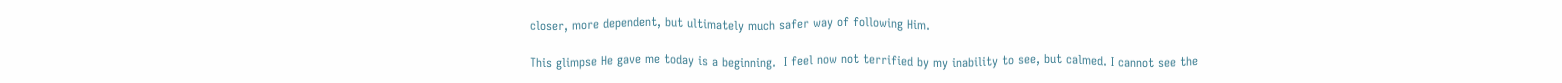closer, more dependent, but ultimately much safer way of following Him.

This glimpse He gave me today is a beginning.  I feel now not terrified by my inability to see, but calmed. I cannot see the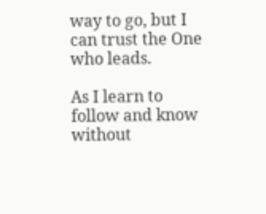way to go, but I can trust the One who leads.

As I learn to follow and know without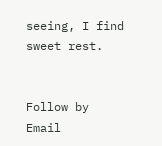seeing, I find sweet rest.


Follow by Email